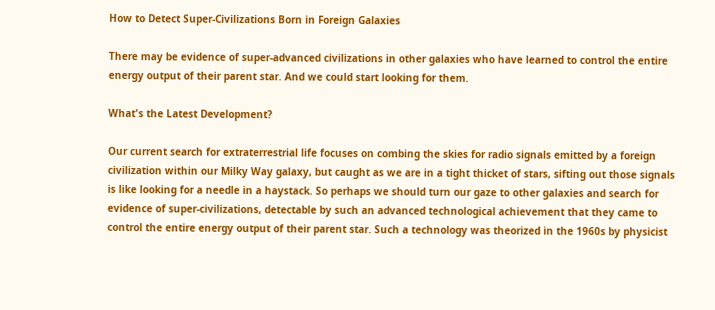How to Detect Super-Civilizations Born in Foreign Galaxies

There may be evidence of super-advanced civilizations in other galaxies who have learned to control the entire energy output of their parent star. And we could start looking for them.

What's the Latest Development?

Our current search for extraterrestrial life focuses on combing the skies for radio signals emitted by a foreign civilization within our Milky Way galaxy, but caught as we are in a tight thicket of stars, sifting out those signals is like looking for a needle in a haystack. So perhaps we should turn our gaze to other galaxies and search for evidence of super-civilizations, detectable by such an advanced technological achievement that they came to control the entire energy output of their parent star. Such a technology was theorized in the 1960s by physicist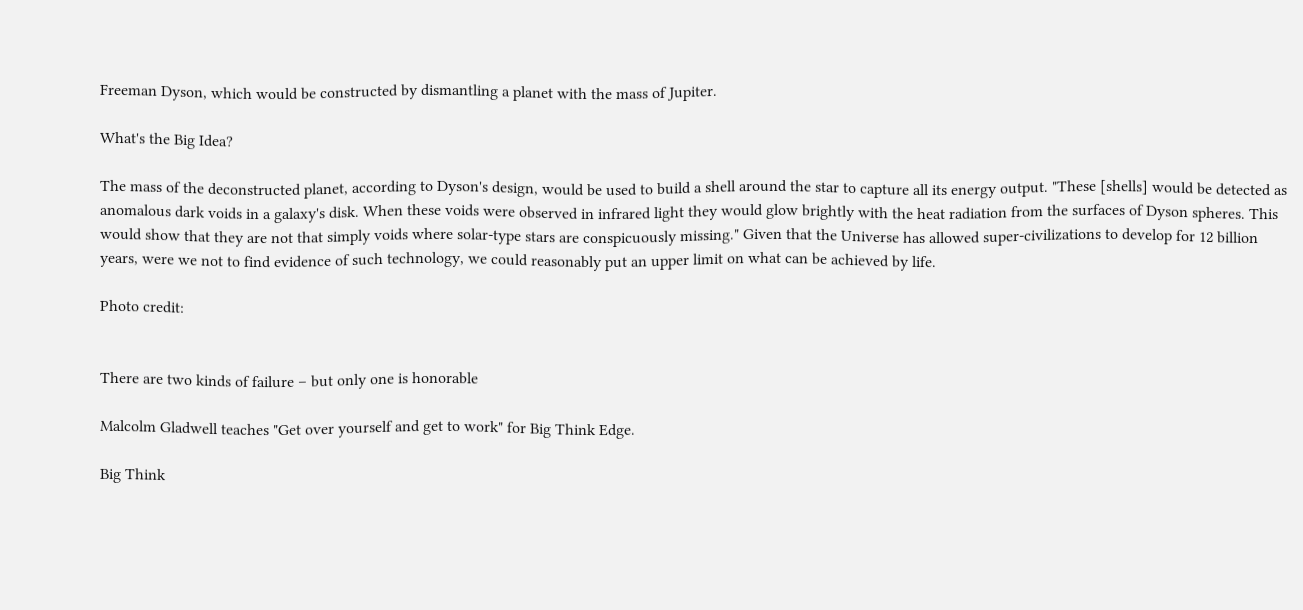Freeman Dyson, which would be constructed by dismantling a planet with the mass of Jupiter.

What's the Big Idea?

The mass of the deconstructed planet, according to Dyson's design, would be used to build a shell around the star to capture all its energy output. "These [shells] would be detected as anomalous dark voids in a galaxy's disk. When these voids were observed in infrared light they would glow brightly with the heat radiation from the surfaces of Dyson spheres. This would show that they are not that simply voids where solar-type stars are conspicuously missing." Given that the Universe has allowed super-civilizations to develop for 12 billion years, were we not to find evidence of such technology, we could reasonably put an upper limit on what can be achieved by life.

Photo credit:


There are two kinds of failure – but only one is honorable

Malcolm Gladwell teaches "Get over yourself and get to work" for Big Think Edge.

Big Think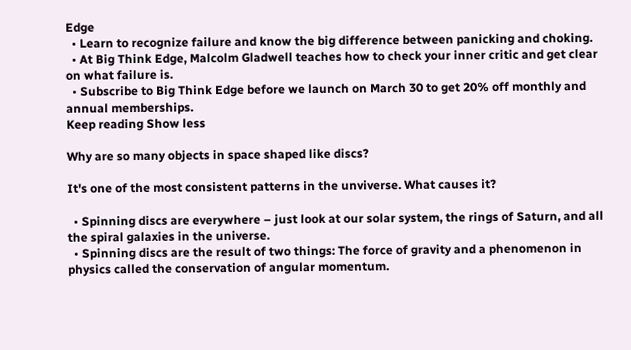Edge
  • Learn to recognize failure and know the big difference between panicking and choking.
  • At Big Think Edge, Malcolm Gladwell teaches how to check your inner critic and get clear on what failure is.
  • Subscribe to Big Think Edge before we launch on March 30 to get 20% off monthly and annual memberships.
Keep reading Show less

Why are so many objects in space shaped like discs?

It's one of the most consistent patterns in the unviverse. What causes it?

  • Spinning discs are everywhere – just look at our solar system, the rings of Saturn, and all the spiral galaxies in the universe.
  • Spinning discs are the result of two things: The force of gravity and a phenomenon in physics called the conservation of angular momentum.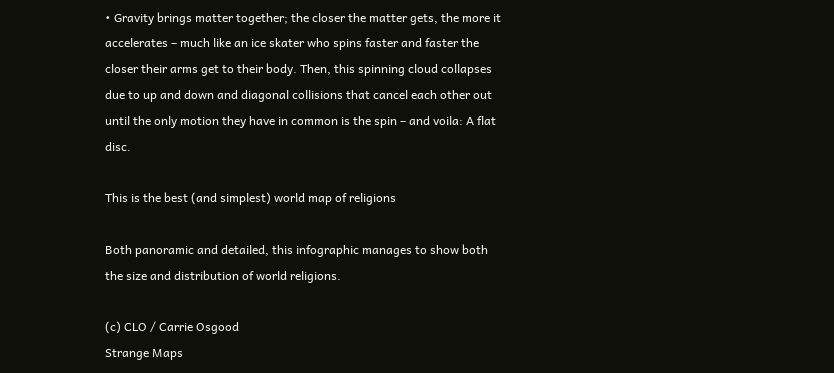• Gravity brings matter together; the closer the matter gets, the more it accelerates – much like an ice skater who spins faster and faster the closer their arms get to their body. Then, this spinning cloud collapses due to up and down and diagonal collisions that cancel each other out until the only motion they have in common is the spin – and voila: A flat disc.

This is the best (and simplest) world map of religions

Both panoramic and detailed, this infographic manages to show both the size and distribution of world religions.

(c) CLO / Carrie Osgood
Strange Maps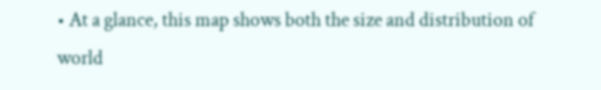• At a glance, this map shows both the size and distribution of world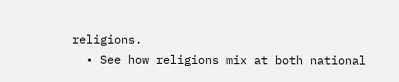religions.
  • See how religions mix at both national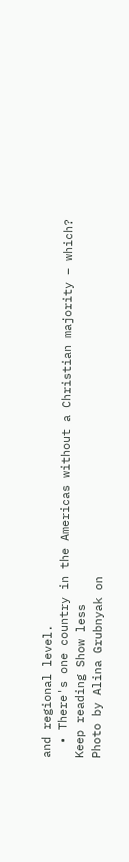and regional level.
  • There's one country in the Americas without a Christian majority – which?
Keep reading Show less
Photo by Alina Grubnyak on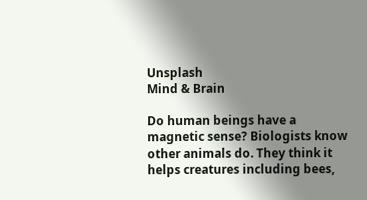Unsplash
Mind & Brain

Do human beings have a magnetic sense? Biologists know other animals do. They think it helps creatures including bees,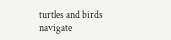turtles and birds navigate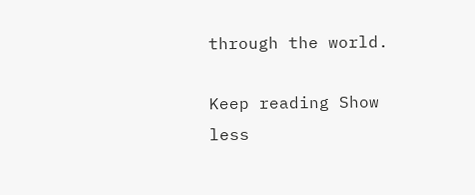through the world.

Keep reading Show less